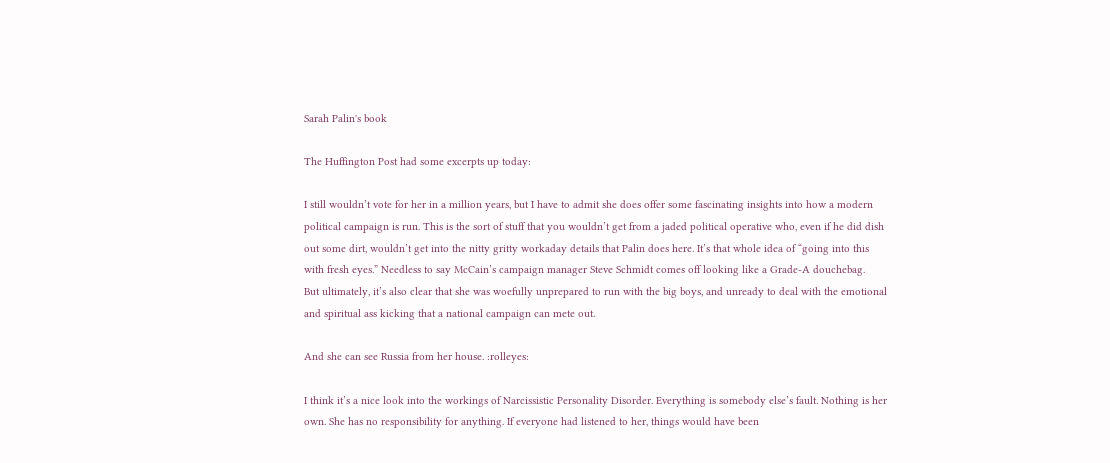Sarah Palin's book

The Huffington Post had some excerpts up today:

I still wouldn’t vote for her in a million years, but I have to admit she does offer some fascinating insights into how a modern political campaign is run. This is the sort of stuff that you wouldn’t get from a jaded political operative who, even if he did dish out some dirt, wouldn’t get into the nitty gritty workaday details that Palin does here. It’s that whole idea of “going into this with fresh eyes.” Needless to say McCain’s campaign manager Steve Schmidt comes off looking like a Grade-A douchebag.
But ultimately, it’s also clear that she was woefully unprepared to run with the big boys, and unready to deal with the emotional and spiritual ass kicking that a national campaign can mete out.

And she can see Russia from her house. :rolleyes:

I think it’s a nice look into the workings of Narcissistic Personality Disorder. Everything is somebody else’s fault. Nothing is her own. She has no responsibility for anything. If everyone had listened to her, things would have been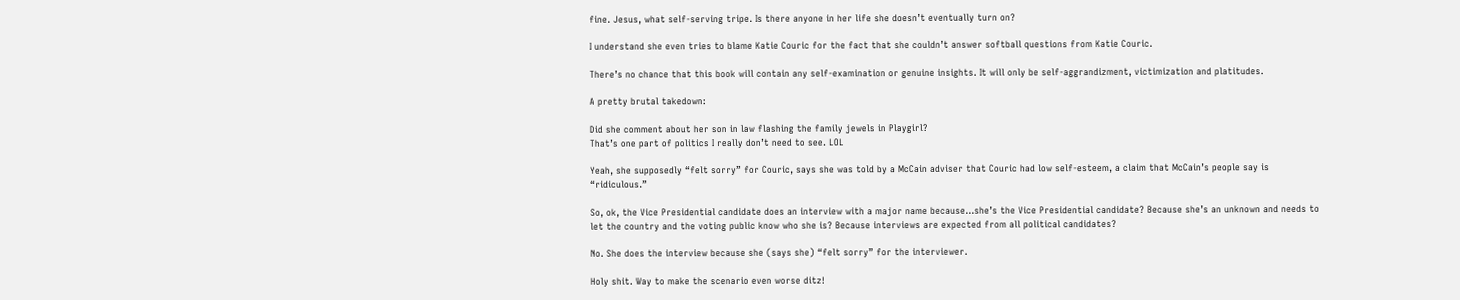fine. Jesus, what self-serving tripe. Is there anyone in her life she doesn’t eventually turn on?

I understand she even tries to blame Katie Couric for the fact that she couldn’t answer softball questions from Katie Couric.

There’s no chance that this book will contain any self-examination or genuine insights. It will only be self-aggrandizment, victimization and platitudes.

A pretty brutal takedown:

Did she comment about her son in law flashing the family jewels in Playgirl?
That’s one part of politics I really don’t need to see. LOL

Yeah, she supposedly “felt sorry” for Couric, says she was told by a McCain adviser that Couric had low self-esteem, a claim that McCain’s people say is “ridiculous.”

So, ok, the Vice Presidential candidate does an interview with a major name because…she’s the Vice Presidential candidate? Because she’s an unknown and needs to let the country and the voting public know who she is? Because interviews are expected from all political candidates?

No. She does the interview because she (says she) “felt sorry” for the interviewer.

Holy shit. Way to make the scenario even worse ditz!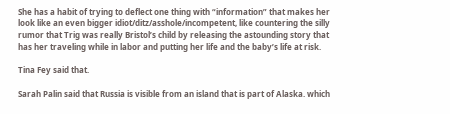She has a habit of trying to deflect one thing with “information” that makes her look like an even bigger idiot/ditz/asshole/incompetent, like countering the silly rumor that Trig was really Bristol’s child by releasing the astounding story that has her traveling while in labor and putting her life and the baby’s life at risk.

Tina Fey said that.

Sarah Palin said that Russia is visible from an island that is part of Alaska. which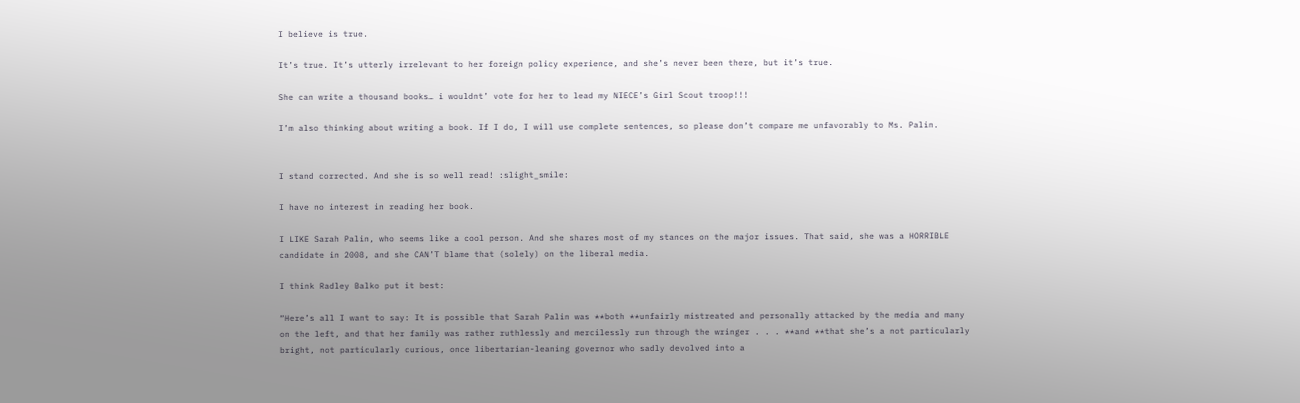I believe is true.

It’s true. It’s utterly irrelevant to her foreign policy experience, and she’s never been there, but it’s true.

She can write a thousand books… i wouldnt’ vote for her to lead my NIECE’s Girl Scout troop!!!

I’m also thinking about writing a book. If I do, I will use complete sentences, so please don’t compare me unfavorably to Ms. Palin.


I stand corrected. And she is so well read! :slight_smile:

I have no interest in reading her book.

I LIKE Sarah Palin, who seems like a cool person. And she shares most of my stances on the major issues. That said, she was a HORRIBLE candidate in 2008, and she CAN’T blame that (solely) on the liberal media.

I think Radley Balko put it best:

“Here’s all I want to say: It is possible that Sarah Palin was **both **unfairly mistreated and personally attacked by the media and many on the left, and that her family was rather ruthlessly and mercilessly run through the wringer . . . **and **that she’s a not particularly bright, not particularly curious, once libertarian-leaning governor who sadly devolved into a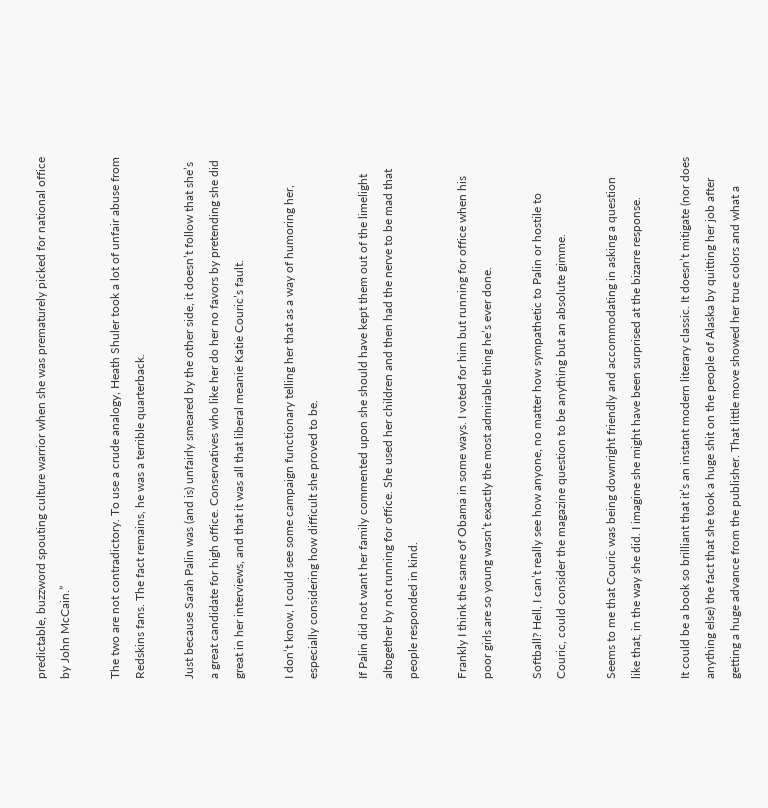predictable, buzzword spouting culture warrior when she was prematurely picked for national office by John McCain.”

The two are not contradictory. To use a crude analogy, Heath Shuler took a lot of unfair abuse from Redskins fans. The fact remains, he was a terrible quarterback.

Just because Sarah Palin was (and is) unfairly smeared by the other side, it doesn’t follow that she’s a great candidate for high office. Conservatives who like her do her no favors by pretending she did great in her interviews, and that it was all that liberal meanie Katie Couric’s fault.

I don’t know, I could see some campaign functionary telling her that as a way of humoring her, especially considering how difficult she proved to be.

If Palin did not want her family commented upon she should have kept them out of the limelight altogether by not running for office. She used her children and then had the nerve to be mad that people responded in kind.

Frankly I think the same of Obama in some ways. I voted for him but running for office when his poor girls are so young wasn’t exactly the most admirable thing he’s ever done.

Softball? Hell, I can’t really see how anyone, no matter how sympathetic to Palin or hostile to Couric, could consider the magazine question to be anything but an absolute gimme.

Seems to me that Couric was being downright friendly and accommodating in asking a question like that, in the way she did. I imagine she might have been surprised at the bizarre response.

It could be a book so brilliant that it’s an instant modern literary classic. It doesn’t mitigate (nor does anything else) the fact that she took a huge shit on the people of Alaska by quitting her job after getting a huge advance from the publisher. That little move showed her true colors and what a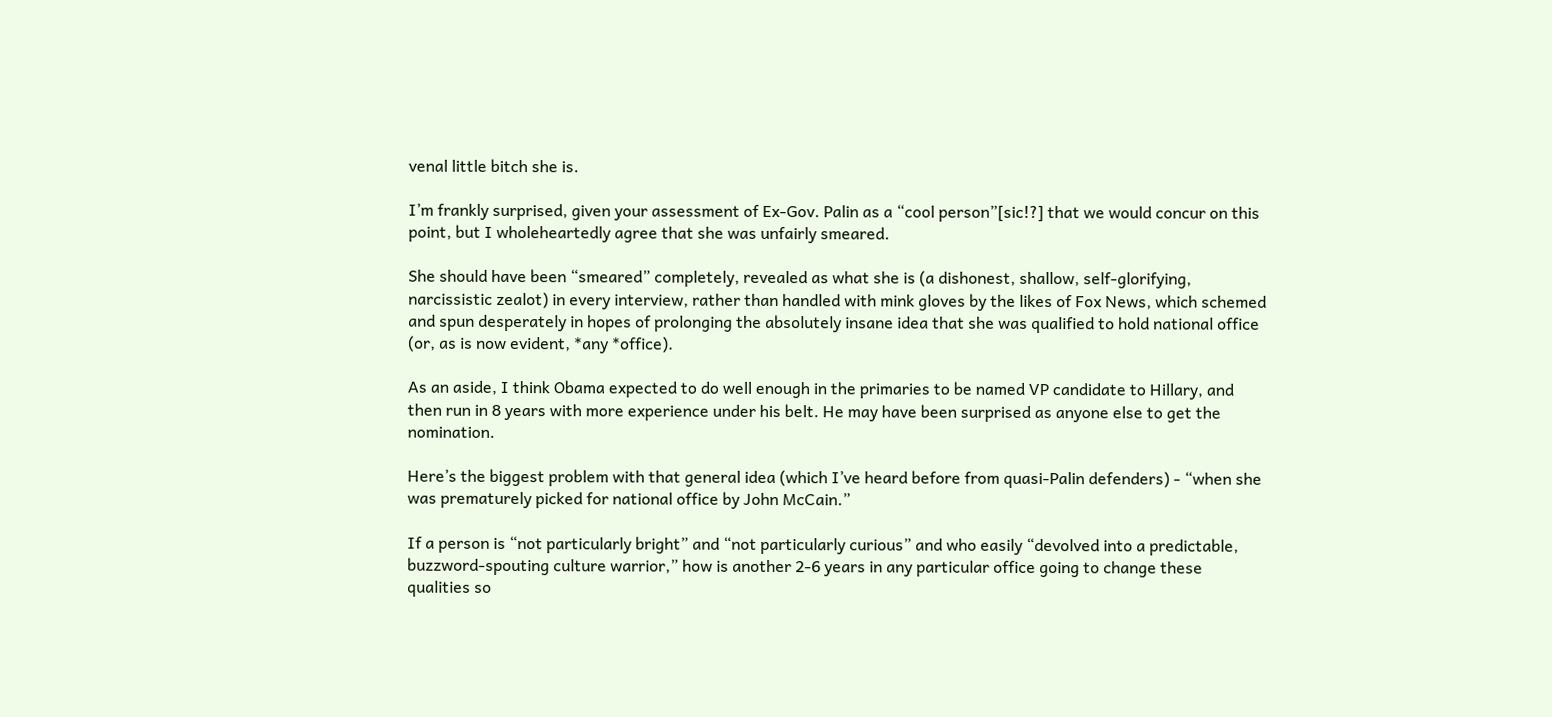venal little bitch she is.

I’m frankly surprised, given your assessment of Ex-Gov. Palin as a “cool person”[sic!?] that we would concur on this point, but I wholeheartedly agree that she was unfairly smeared.

She should have been “smeared” completely, revealed as what she is (a dishonest, shallow, self-glorifying, narcissistic zealot) in every interview, rather than handled with mink gloves by the likes of Fox News, which schemed and spun desperately in hopes of prolonging the absolutely insane idea that she was qualified to hold national office (or, as is now evident, *any *office).

As an aside, I think Obama expected to do well enough in the primaries to be named VP candidate to Hillary, and then run in 8 years with more experience under his belt. He may have been surprised as anyone else to get the nomination.

Here’s the biggest problem with that general idea (which I’ve heard before from quasi-Palin defenders) - “when she was prematurely picked for national office by John McCain.”

If a person is “not particularly bright” and “not particularly curious” and who easily “devolved into a predictable, buzzword-spouting culture warrior,” how is another 2-6 years in any particular office going to change these qualities so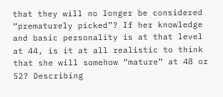that they will no longer be considered “prematurely picked”? If her knowledge and basic personality is at that level at 44, is it at all realistic to think that she will somehow “mature” at 48 or 52? Describing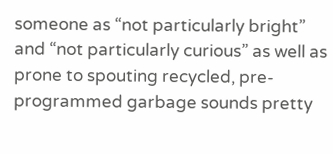someone as “not particularly bright” and “not particularly curious” as well as prone to spouting recycled, pre-programmed garbage sounds pretty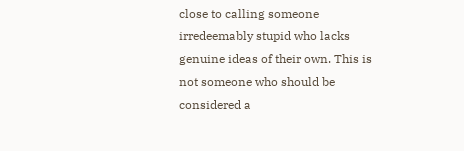close to calling someone irredeemably stupid who lacks genuine ideas of their own. This is not someone who should be considered a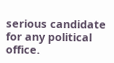serious candidate for any political office.